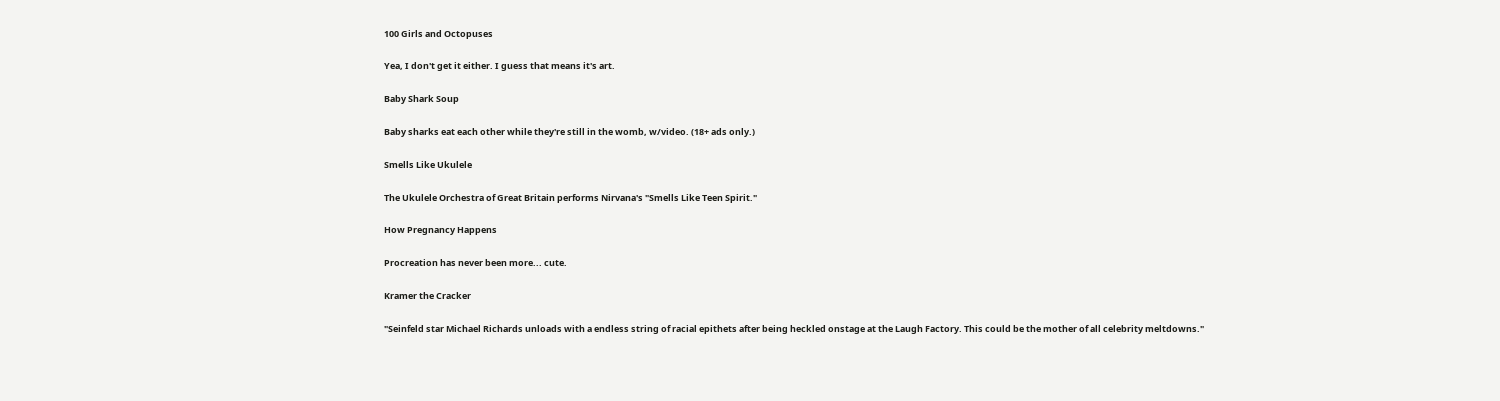100 Girls and Octopuses

Yea, I don't get it either. I guess that means it's art.

Baby Shark Soup

Baby sharks eat each other while they're still in the womb, w/video. (18+ ads only.)

Smells Like Ukulele

The Ukulele Orchestra of Great Britain performs Nirvana's "Smells Like Teen Spirit."

How Pregnancy Happens

Procreation has never been more... cute.

Kramer the Cracker

"Seinfeld star Michael Richards unloads with a endless string of racial epithets after being heckled onstage at the Laugh Factory. This could be the mother of all celebrity meltdowns."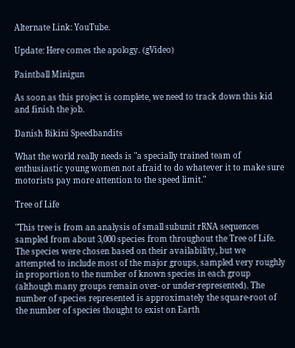Alternate Link: YouTube.

Update: Here comes the apology. (gVideo)

Paintball Minigun

As soon as this project is complete, we need to track down this kid and finish the job.

Danish Bikini Speedbandits

What the world really needs is "a specially trained team of enthusiastic young women not afraid to do whatever it to make sure motorists pay more attention to the speed limit."

Tree of Life

"This tree is from an analysis of small subunit rRNA sequences sampled from about 3,000 species from throughout the Tree of Life. The species were chosen based on their availability, but we attempted to include most of the major groups, sampled very roughly in proportion to the number of known species in each group (although many groups remain over- or under-represented). The number of species represented is approximately the square-root of the number of species thought to exist on Earth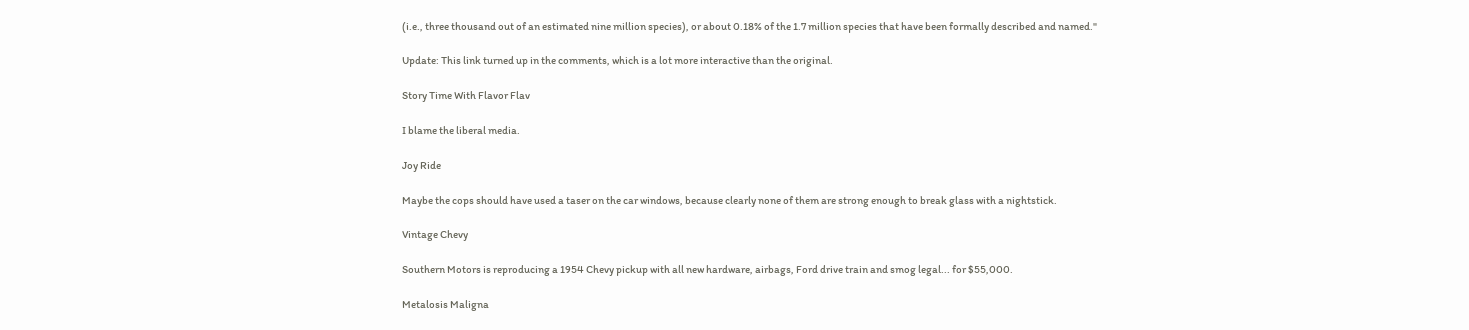(i.e., three thousand out of an estimated nine million species), or about 0.18% of the 1.7 million species that have been formally described and named."

Update: This link turned up in the comments, which is a lot more interactive than the original.

Story Time With Flavor Flav

I blame the liberal media.

Joy Ride

Maybe the cops should have used a taser on the car windows, because clearly none of them are strong enough to break glass with a nightstick.

Vintage Chevy

Southern Motors is reproducing a 1954 Chevy pickup with all new hardware, airbags, Ford drive train and smog legal... for $55,000.

Metalosis Maligna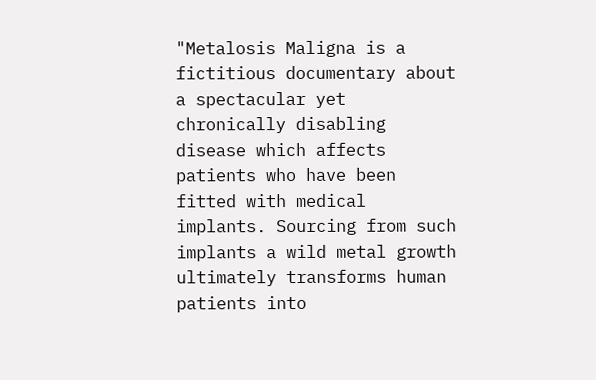"Metalosis Maligna is a fictitious documentary about a spectacular yet chronically disabling disease which affects patients who have been fitted with medical implants. Sourcing from such implants a wild metal growth ultimately transforms human patients into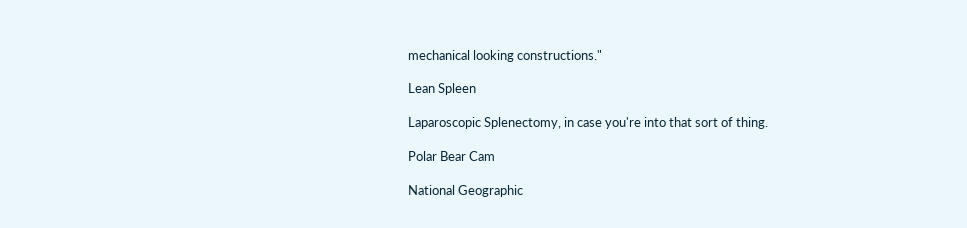mechanical looking constructions."

Lean Spleen

Laparoscopic Splenectomy, in case you're into that sort of thing.

Polar Bear Cam

National Geographic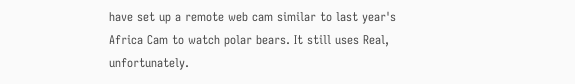have set up a remote web cam similar to last year's Africa Cam to watch polar bears. It still uses Real, unfortunately.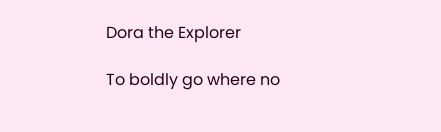Dora the Explorer

To boldly go where no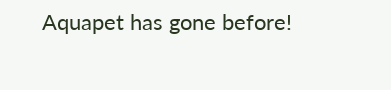Aquapet has gone before!